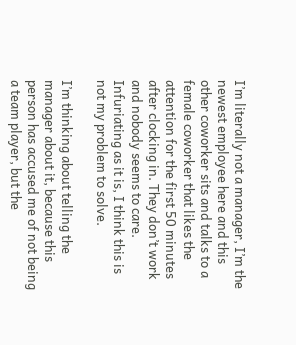I’m literally not a manager, I’m the newest employee here and this other coworker sits and talks to a female coworker that likes the attention for the first 50 minutes after clocking in. They don’t work and nobody seems to care. Infuriating as it is, I think this is not my problem to solve.

I’m thinking about telling the manager about it, because this person has accused me of not being a team player, but the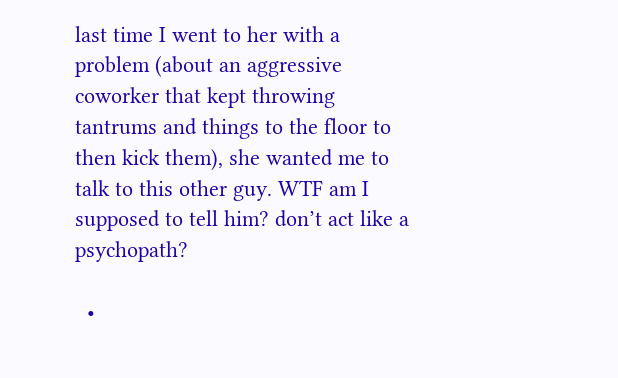last time I went to her with a problem (about an aggressive coworker that kept throwing tantrums and things to the floor to then kick them), she wanted me to talk to this other guy. WTF am I supposed to tell him? don’t act like a psychopath?

  •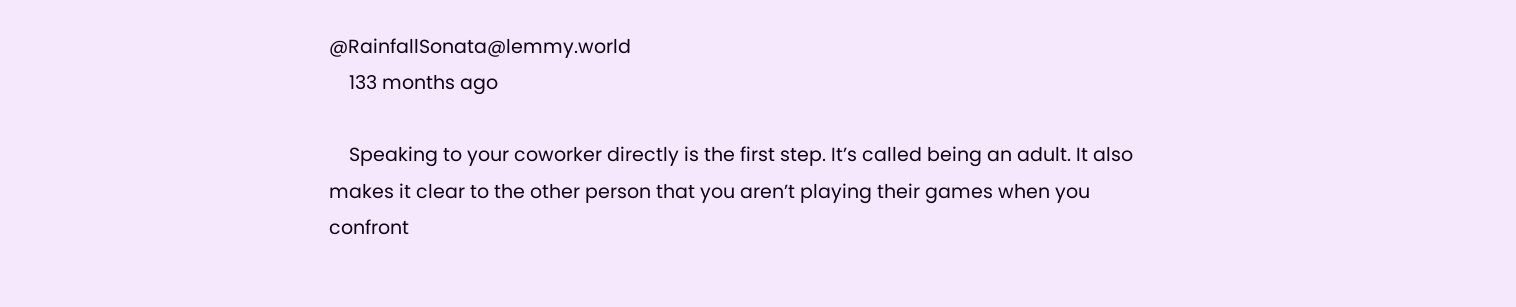@RainfallSonata@lemmy.world
    133 months ago

    Speaking to your coworker directly is the first step. It’s called being an adult. It also makes it clear to the other person that you aren’t playing their games when you confront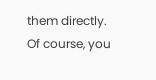them directly. Of course, you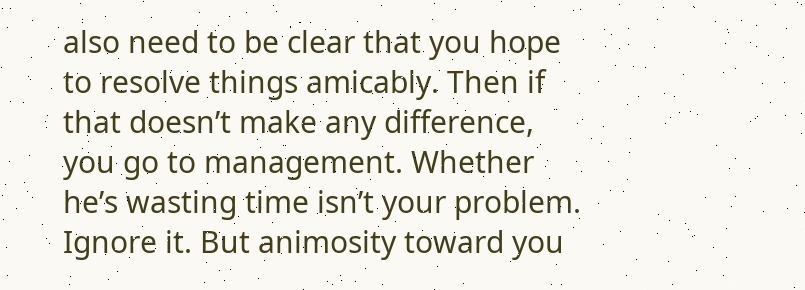also need to be clear that you hope to resolve things amicably. Then if that doesn’t make any difference, you go to management. Whether he’s wasting time isn’t your problem. Ignore it. But animosity toward you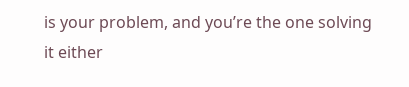is your problem, and you’re the one solving it either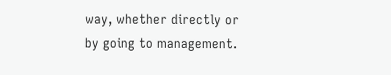way, whether directly or by going to management.